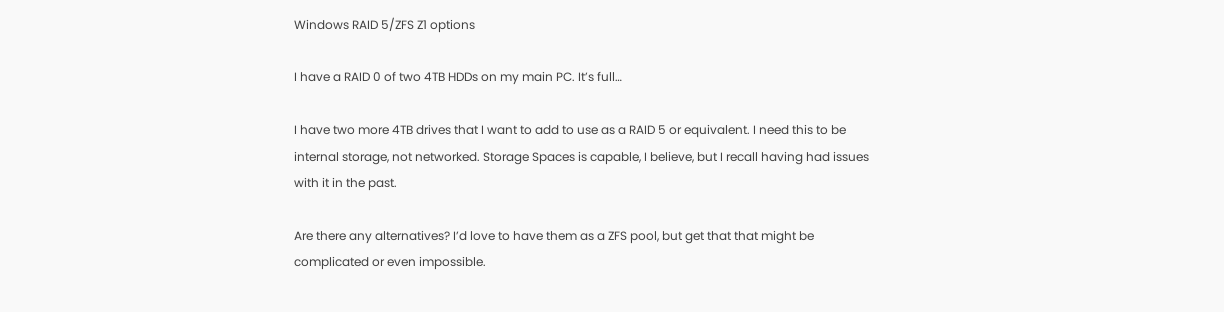Windows RAID 5/ZFS Z1 options

I have a RAID 0 of two 4TB HDDs on my main PC. It’s full…

I have two more 4TB drives that I want to add to use as a RAID 5 or equivalent. I need this to be internal storage, not networked. Storage Spaces is capable, I believe, but I recall having had issues with it in the past.

Are there any alternatives? I’d love to have them as a ZFS pool, but get that that might be complicated or even impossible.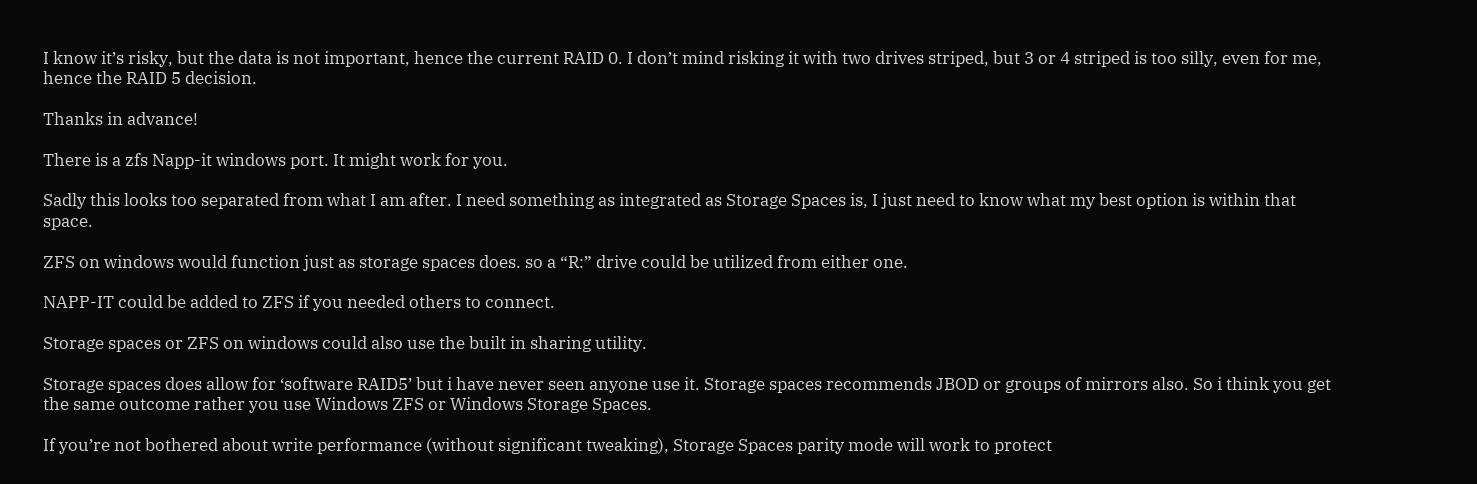I know it’s risky, but the data is not important, hence the current RAID 0. I don’t mind risking it with two drives striped, but 3 or 4 striped is too silly, even for me, hence the RAID 5 decision.

Thanks in advance!

There is a zfs Napp-it windows port. It might work for you.

Sadly this looks too separated from what I am after. I need something as integrated as Storage Spaces is, I just need to know what my best option is within that space.

ZFS on windows would function just as storage spaces does. so a “R:” drive could be utilized from either one.

NAPP-IT could be added to ZFS if you needed others to connect.

Storage spaces or ZFS on windows could also use the built in sharing utility.

Storage spaces does allow for ‘software RAID5’ but i have never seen anyone use it. Storage spaces recommends JBOD or groups of mirrors also. So i think you get the same outcome rather you use Windows ZFS or Windows Storage Spaces.

If you’re not bothered about write performance (without significant tweaking), Storage Spaces parity mode will work to protect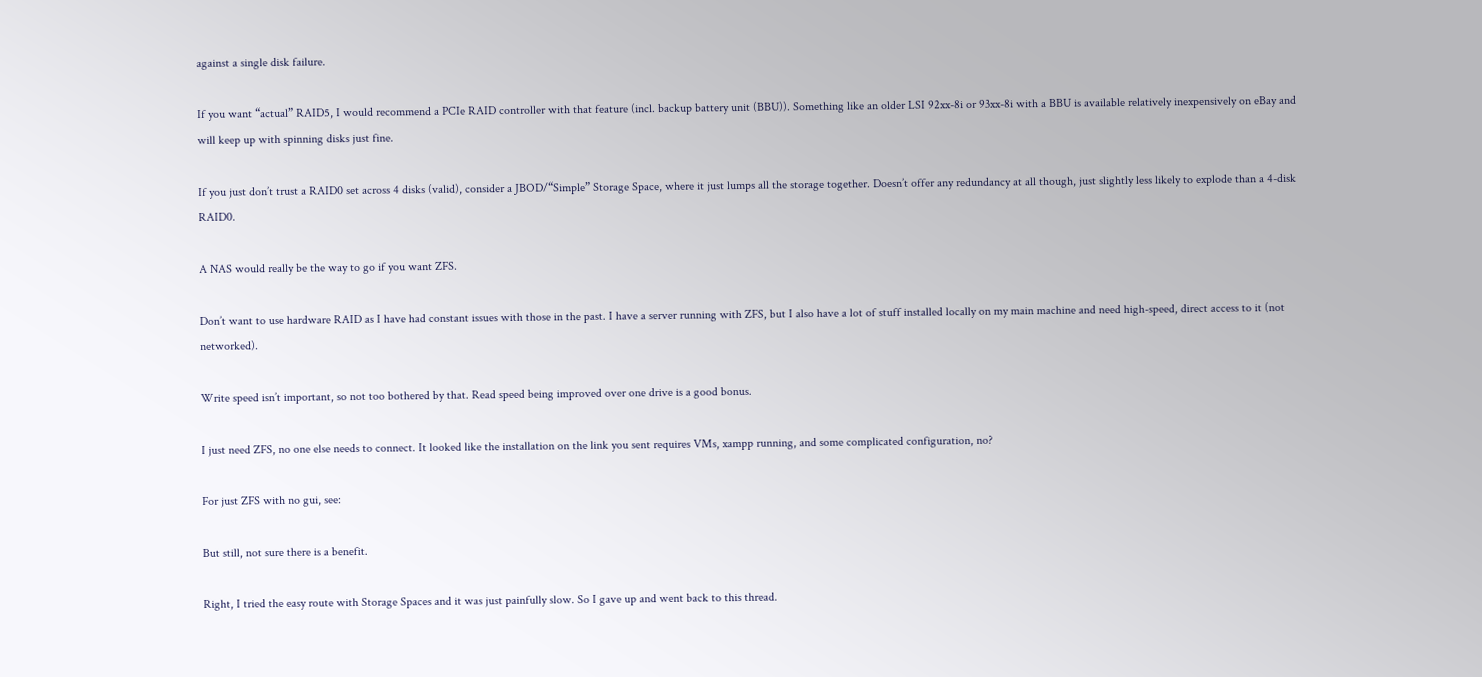against a single disk failure.

If you want “actual” RAID5, I would recommend a PCIe RAID controller with that feature (incl. backup battery unit (BBU)). Something like an older LSI 92xx-8i or 93xx-8i with a BBU is available relatively inexpensively on eBay and will keep up with spinning disks just fine.

If you just don’t trust a RAID0 set across 4 disks (valid), consider a JBOD/“Simple” Storage Space, where it just lumps all the storage together. Doesn’t offer any redundancy at all though, just slightly less likely to explode than a 4-disk RAID0.

A NAS would really be the way to go if you want ZFS.

Don’t want to use hardware RAID as I have had constant issues with those in the past. I have a server running with ZFS, but I also have a lot of stuff installed locally on my main machine and need high-speed, direct access to it (not networked).

Write speed isn’t important, so not too bothered by that. Read speed being improved over one drive is a good bonus.

I just need ZFS, no one else needs to connect. It looked like the installation on the link you sent requires VMs, xampp running, and some complicated configuration, no?

For just ZFS with no gui, see:

But still, not sure there is a benefit.

Right, I tried the easy route with Storage Spaces and it was just painfully slow. So I gave up and went back to this thread.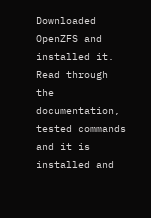Downloaded OpenZFS and installed it. Read through the documentation, tested commands and it is installed and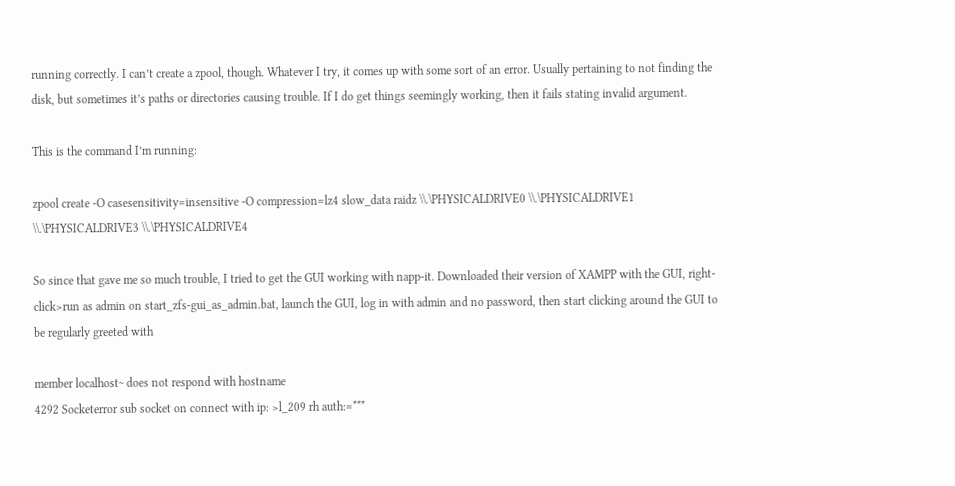running correctly. I can’t create a zpool, though. Whatever I try, it comes up with some sort of an error. Usually pertaining to not finding the disk, but sometimes it’s paths or directories causing trouble. If I do get things seemingly working, then it fails stating invalid argument.

This is the command I’m running:

zpool create -O casesensitivity=insensitive -O compression=lz4 slow_data raidz \\.\PHYSICALDRIVE0 \\.\PHYSICALDRIVE1 \\.\PHYSICALDRIVE3 \\.\PHYSICALDRIVE4

So since that gave me so much trouble, I tried to get the GUI working with napp-it. Downloaded their version of XAMPP with the GUI, right-click>run as admin on start_zfs-gui_as_admin.bat, launch the GUI, log in with admin and no password, then start clicking around the GUI to be regularly greeted with

member localhost~ does not respond with hostname
4292 Socketerror sub socket on connect with ip: >l_209 rh auth:=***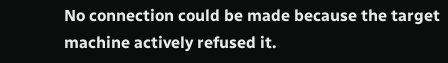No connection could be made because the target machine actively refused it.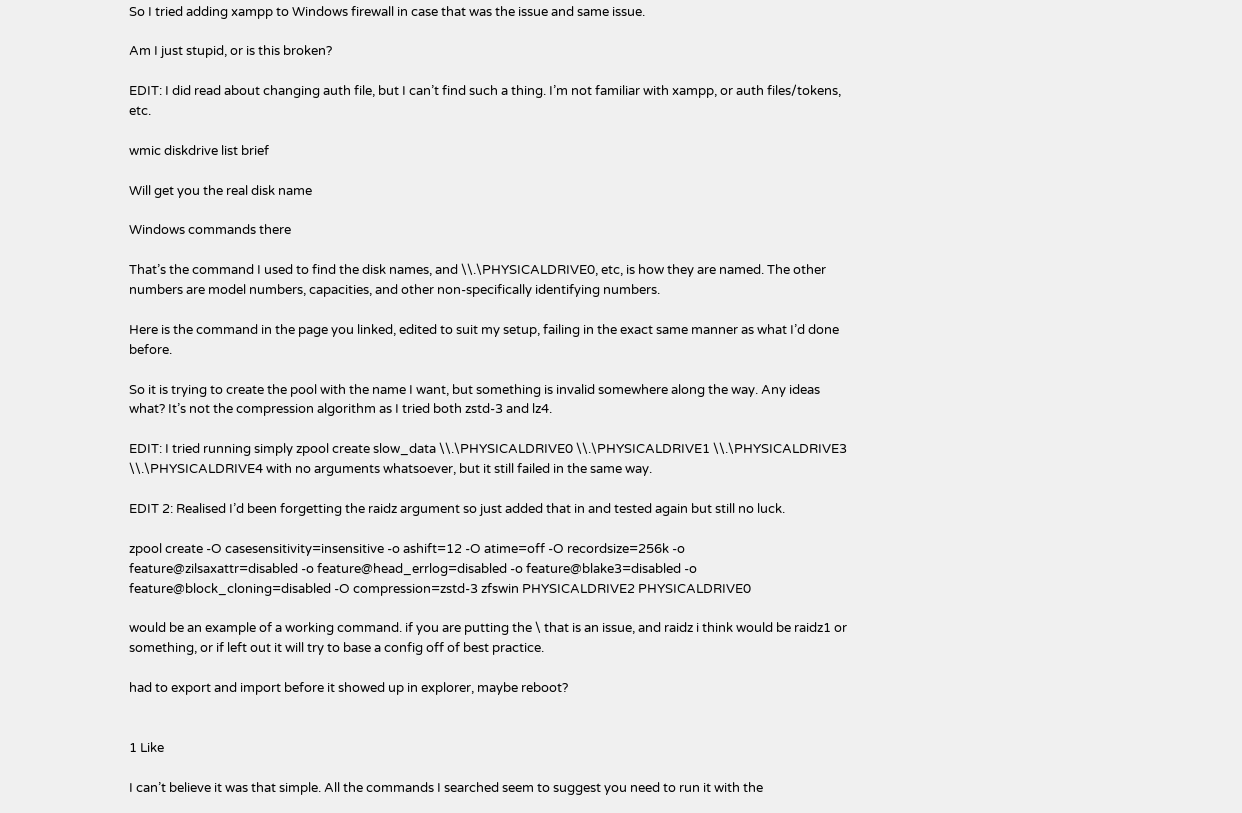So I tried adding xampp to Windows firewall in case that was the issue and same issue.

Am I just stupid, or is this broken?

EDIT: I did read about changing auth file, but I can’t find such a thing. I’m not familiar with xampp, or auth files/tokens, etc.

wmic diskdrive list brief

Will get you the real disk name

Windows commands there

That’s the command I used to find the disk names, and \\.\PHYSICALDRIVE0, etc, is how they are named. The other numbers are model numbers, capacities, and other non-specifically identifying numbers.

Here is the command in the page you linked, edited to suit my setup, failing in the exact same manner as what I’d done before.

So it is trying to create the pool with the name I want, but something is invalid somewhere along the way. Any ideas what? It’s not the compression algorithm as I tried both zstd-3 and lz4.

EDIT: I tried running simply zpool create slow_data \\.\PHYSICALDRIVE0 \\.\PHYSICALDRIVE1 \\.\PHYSICALDRIVE3 \\.\PHYSICALDRIVE4 with no arguments whatsoever, but it still failed in the same way.

EDIT 2: Realised I’d been forgetting the raidz argument so just added that in and tested again but still no luck.

zpool create -O casesensitivity=insensitive -o ashift=12 -O atime=off -O recordsize=256k -o feature@zilsaxattr=disabled -o feature@head_errlog=disabled -o feature@blake3=disabled -o feature@block_cloning=disabled -O compression=zstd-3 zfswin PHYSICALDRIVE2 PHYSICALDRIVE0

would be an example of a working command. if you are putting the \ that is an issue, and raidz i think would be raidz1 or something, or if left out it will try to base a config off of best practice.

had to export and import before it showed up in explorer, maybe reboot?


1 Like

I can’t believe it was that simple. All the commands I searched seem to suggest you need to run it with the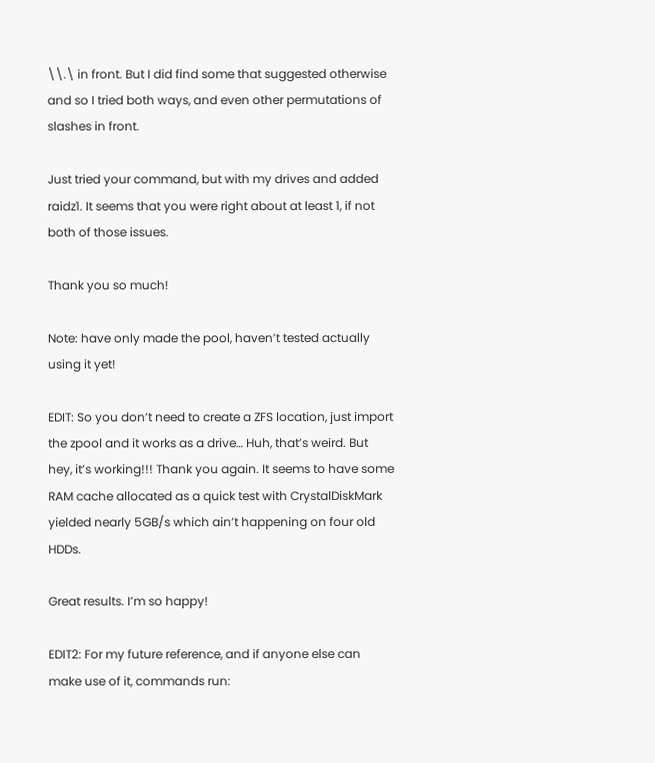\\.\ in front. But I did find some that suggested otherwise and so I tried both ways, and even other permutations of slashes in front.

Just tried your command, but with my drives and added raidz1. It seems that you were right about at least 1, if not both of those issues.

Thank you so much!

Note: have only made the pool, haven’t tested actually using it yet!

EDIT: So you don’t need to create a ZFS location, just import the zpool and it works as a drive… Huh, that’s weird. But hey, it’s working!!! Thank you again. It seems to have some RAM cache allocated as a quick test with CrystalDiskMark yielded nearly 5GB/s which ain’t happening on four old HDDs.

Great results. I’m so happy!

EDIT2: For my future reference, and if anyone else can make use of it, commands run: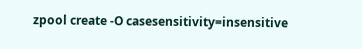zpool create -O casesensitivity=insensitive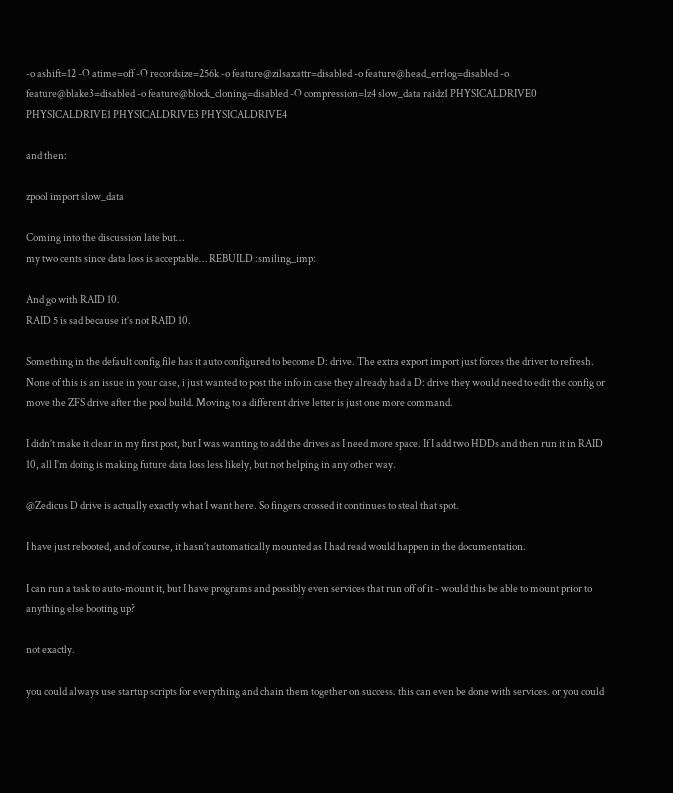-o ashift=12 -O atime=off -O recordsize=256k -o feature@zilsaxattr=disabled -o feature@head_errlog=disabled -o feature@blake3=disabled -o feature@block_cloning=disabled -O compression=lz4 slow_data raidz1 PHYSICALDRIVE0 PHYSICALDRIVE1 PHYSICALDRIVE3 PHYSICALDRIVE4

and then:

zpool import slow_data

Coming into the discussion late but…
my two cents since data loss is acceptable… REBUILD :smiling_imp:

And go with RAID 10.
RAID 5 is sad because it’s not RAID 10.

Something in the default config file has it auto configured to become D: drive. The extra export import just forces the driver to refresh. None of this is an issue in your case, i just wanted to post the info in case they already had a D: drive they would need to edit the config or move the ZFS drive after the pool build. Moving to a different drive letter is just one more command.

I didn’t make it clear in my first post, but I was wanting to add the drives as I need more space. If I add two HDDs and then run it in RAID 10, all I’m doing is making future data loss less likely, but not helping in any other way.

@Zedicus D drive is actually exactly what I want here. So fingers crossed it continues to steal that spot.

I have just rebooted, and of course, it hasn’t automatically mounted as I had read would happen in the documentation.

I can run a task to auto-mount it, but I have programs and possibly even services that run off of it - would this be able to mount prior to anything else booting up?

not exactly.

you could always use startup scripts for everything and chain them together on success. this can even be done with services. or you could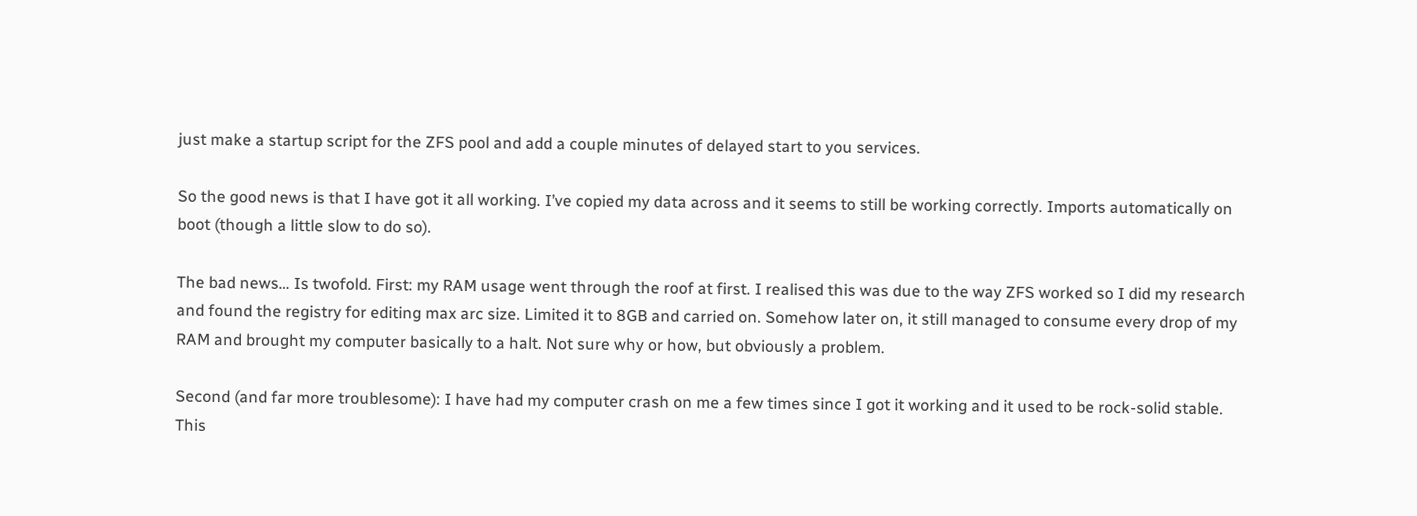just make a startup script for the ZFS pool and add a couple minutes of delayed start to you services.

So the good news is that I have got it all working. I’ve copied my data across and it seems to still be working correctly. Imports automatically on boot (though a little slow to do so).

The bad news… Is twofold. First: my RAM usage went through the roof at first. I realised this was due to the way ZFS worked so I did my research and found the registry for editing max arc size. Limited it to 8GB and carried on. Somehow later on, it still managed to consume every drop of my RAM and brought my computer basically to a halt. Not sure why or how, but obviously a problem.

Second (and far more troublesome): I have had my computer crash on me a few times since I got it working and it used to be rock-solid stable. This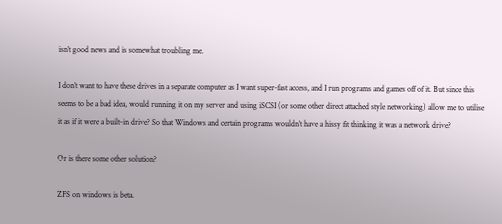isn’t good news and is somewhat troubling me.

I don’t want to have these drives in a separate computer as I want super-fast access, and I run programs and games off of it. But since this seems to be a bad idea, would running it on my server and using iSCSI (or some other direct attached style networking) allow me to utilise it as if it were a built-in drive? So that Windows and certain programs wouldn’t have a hissy fit thinking it was a network drive?

Or is there some other solution?

ZFS on windows is beta.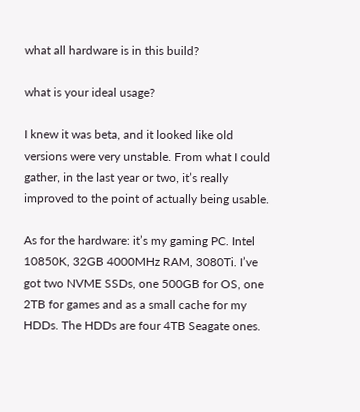what all hardware is in this build?

what is your ideal usage?

I knew it was beta, and it looked like old versions were very unstable. From what I could gather, in the last year or two, it’s really improved to the point of actually being usable.

As for the hardware: it’s my gaming PC. Intel 10850K, 32GB 4000MHz RAM, 3080Ti. I’ve got two NVME SSDs, one 500GB for OS, one 2TB for games and as a small cache for my HDDs. The HDDs are four 4TB Seagate ones.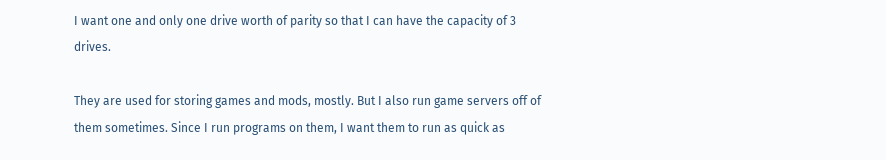I want one and only one drive worth of parity so that I can have the capacity of 3 drives.

They are used for storing games and mods, mostly. But I also run game servers off of them sometimes. Since I run programs on them, I want them to run as quick as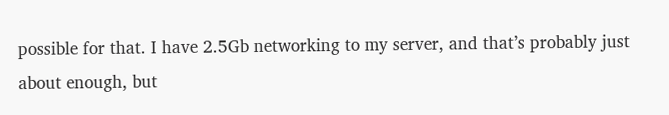possible for that. I have 2.5Gb networking to my server, and that’s probably just about enough, but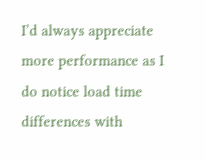I’d always appreciate more performance as I do notice load time differences with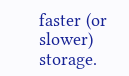faster (or slower) storage.